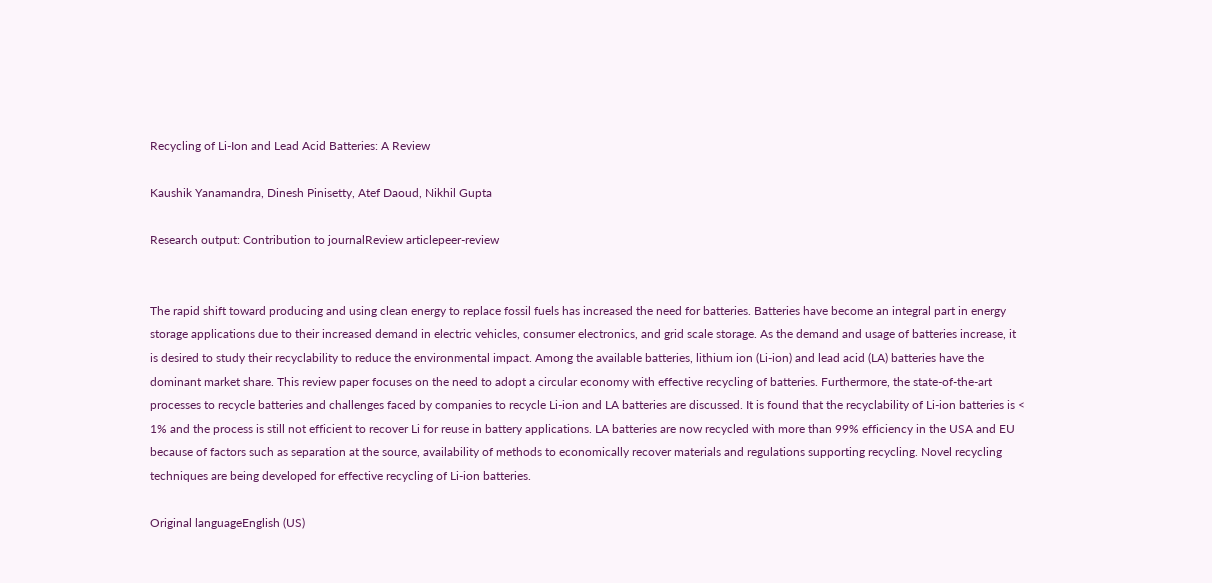Recycling of Li-Ion and Lead Acid Batteries: A Review

Kaushik Yanamandra, Dinesh Pinisetty, Atef Daoud, Nikhil Gupta

Research output: Contribution to journalReview articlepeer-review


The rapid shift toward producing and using clean energy to replace fossil fuels has increased the need for batteries. Batteries have become an integral part in energy storage applications due to their increased demand in electric vehicles, consumer electronics, and grid scale storage. As the demand and usage of batteries increase, it is desired to study their recyclability to reduce the environmental impact. Among the available batteries, lithium ion (Li-ion) and lead acid (LA) batteries have the dominant market share. This review paper focuses on the need to adopt a circular economy with effective recycling of batteries. Furthermore, the state-of-the-art processes to recycle batteries and challenges faced by companies to recycle Li-ion and LA batteries are discussed. It is found that the recyclability of Li-ion batteries is < 1% and the process is still not efficient to recover Li for reuse in battery applications. LA batteries are now recycled with more than 99% efficiency in the USA and EU because of factors such as separation at the source, availability of methods to economically recover materials and regulations supporting recycling. Novel recycling techniques are being developed for effective recycling of Li-ion batteries.

Original languageEnglish (US)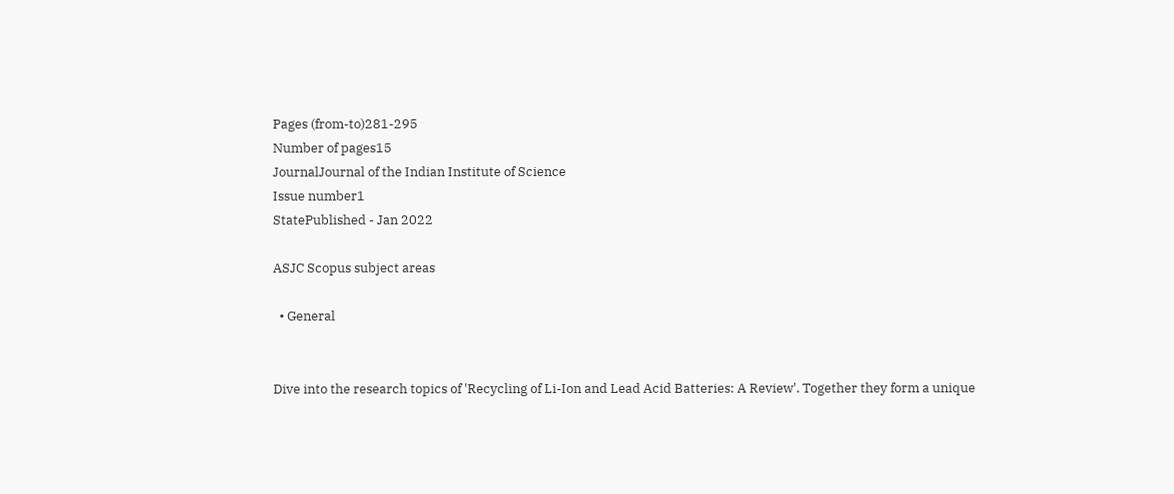Pages (from-to)281-295
Number of pages15
JournalJournal of the Indian Institute of Science
Issue number1
StatePublished - Jan 2022

ASJC Scopus subject areas

  • General


Dive into the research topics of 'Recycling of Li-Ion and Lead Acid Batteries: A Review'. Together they form a unique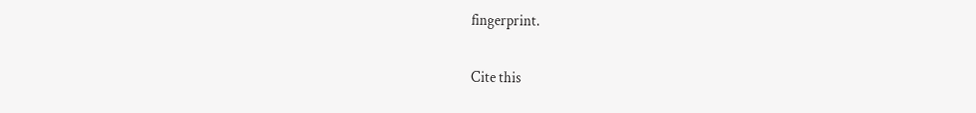fingerprint.

Cite this